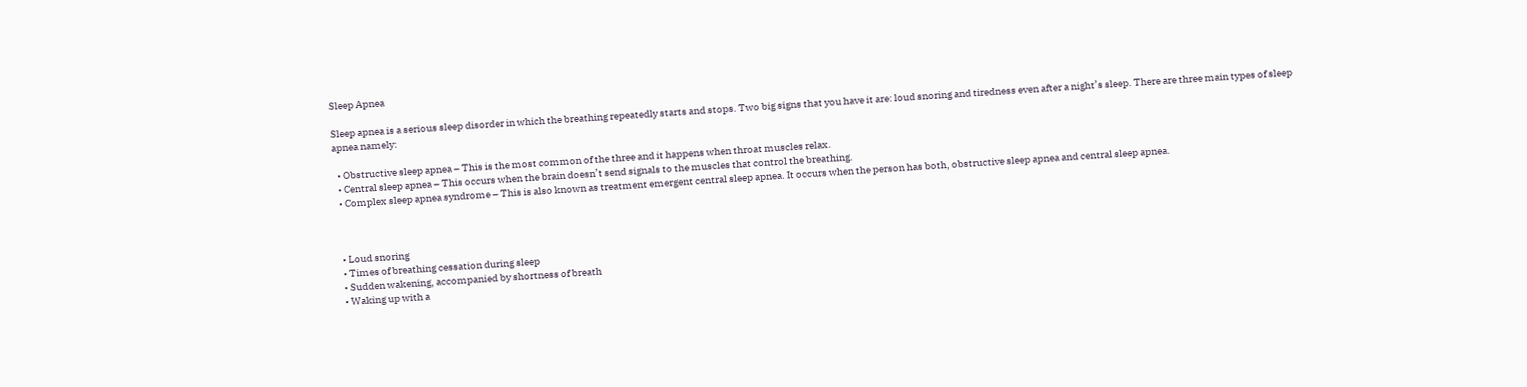Sleep Apnea

Sleep apnea is a serious sleep disorder in which the breathing repeatedly starts and stops. Two big signs that you have it are: loud snoring and tiredness even after a night’s sleep. There are three main types of sleep apnea namely:

  • Obstructive sleep apnea – This is the most common of the three and it happens when throat muscles relax.
  • Central sleep apnea – This occurs when the brain doesn’t send signals to the muscles that control the breathing.
  • Complex sleep apnea syndrome – This is also known as treatment emergent central sleep apnea. It occurs when the person has both, obstructive sleep apnea and central sleep apnea.



  • Loud snoring
  • Times of breathing cessation during sleep
  • Sudden wakening, accompanied by shortness of breath
  • Waking up with a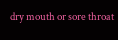dry mouth or sore throat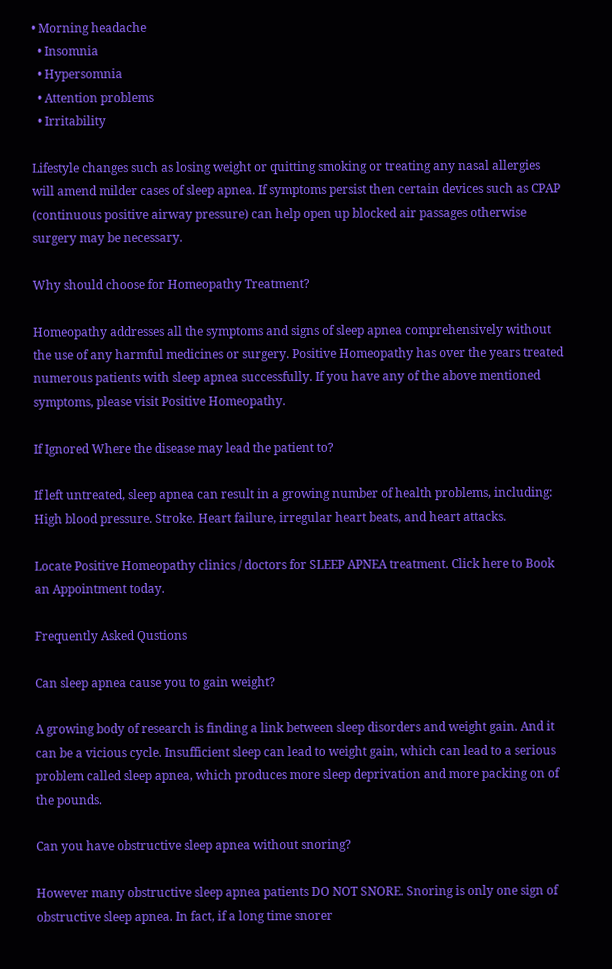• Morning headache
  • Insomnia
  • Hypersomnia
  • Attention problems
  • Irritability

Lifestyle changes such as losing weight or quitting smoking or treating any nasal allergies will amend milder cases of sleep apnea. If symptoms persist then certain devices such as CPAP (continuous positive airway pressure) can help open up blocked air passages otherwise surgery may be necessary.

Why should choose for Homeopathy Treatment?

Homeopathy addresses all the symptoms and signs of sleep apnea comprehensively without the use of any harmful medicines or surgery. Positive Homeopathy has over the years treated numerous patients with sleep apnea successfully. If you have any of the above mentioned symptoms, please visit Positive Homeopathy.

If Ignored Where the disease may lead the patient to?

If left untreated, sleep apnea can result in a growing number of health problems, including: High blood pressure. Stroke. Heart failure, irregular heart beats, and heart attacks.

Locate Positive Homeopathy clinics / doctors for SLEEP APNEA treatment. Click here to Book an Appointment today.

Frequently Asked Qustions

Can sleep apnea cause you to gain weight?

A growing body of research is finding a link between sleep disorders and weight gain. And it can be a vicious cycle. Insufficient sleep can lead to weight gain, which can lead to a serious problem called sleep apnea, which produces more sleep deprivation and more packing on of the pounds.

Can you have obstructive sleep apnea without snoring?

However many obstructive sleep apnea patients DO NOT SNORE. Snoring is only one sign of obstructive sleep apnea. In fact, if a long time snorer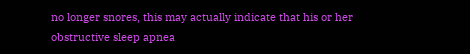no longer snores, this may actually indicate that his or her obstructive sleep apnea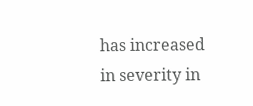has increased in severity in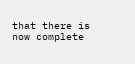that there is now complete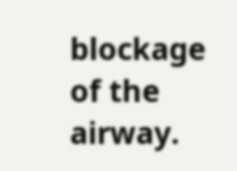blockage of the airway.